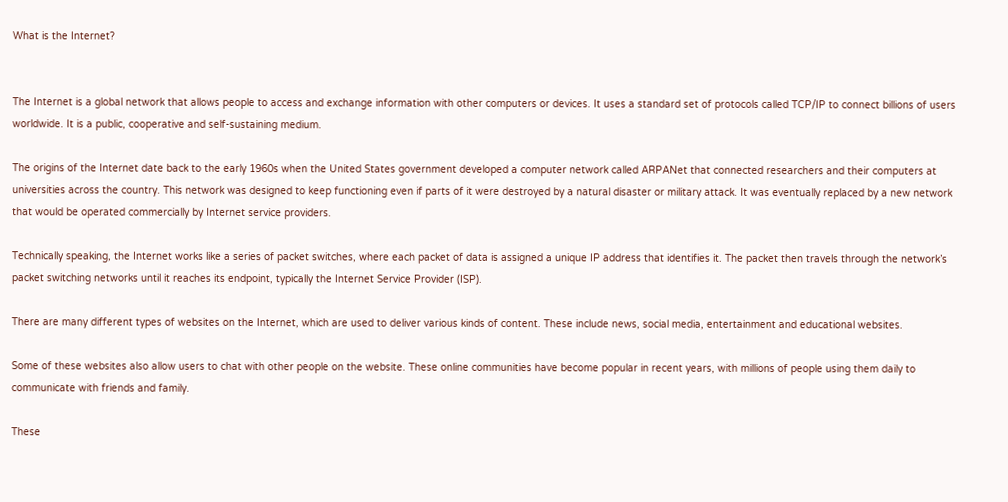What is the Internet?


The Internet is a global network that allows people to access and exchange information with other computers or devices. It uses a standard set of protocols called TCP/IP to connect billions of users worldwide. It is a public, cooperative and self-sustaining medium.

The origins of the Internet date back to the early 1960s when the United States government developed a computer network called ARPANet that connected researchers and their computers at universities across the country. This network was designed to keep functioning even if parts of it were destroyed by a natural disaster or military attack. It was eventually replaced by a new network that would be operated commercially by Internet service providers.

Technically speaking, the Internet works like a series of packet switches, where each packet of data is assigned a unique IP address that identifies it. The packet then travels through the network’s packet switching networks until it reaches its endpoint, typically the Internet Service Provider (ISP).

There are many different types of websites on the Internet, which are used to deliver various kinds of content. These include news, social media, entertainment and educational websites.

Some of these websites also allow users to chat with other people on the website. These online communities have become popular in recent years, with millions of people using them daily to communicate with friends and family.

These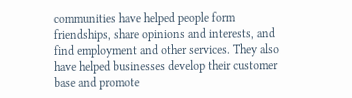communities have helped people form friendships, share opinions and interests, and find employment and other services. They also have helped businesses develop their customer base and promote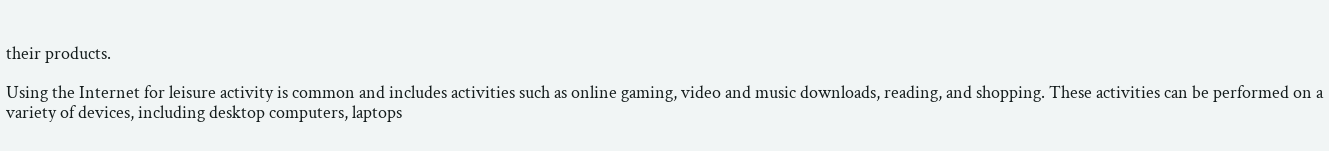their products.

Using the Internet for leisure activity is common and includes activities such as online gaming, video and music downloads, reading, and shopping. These activities can be performed on a variety of devices, including desktop computers, laptops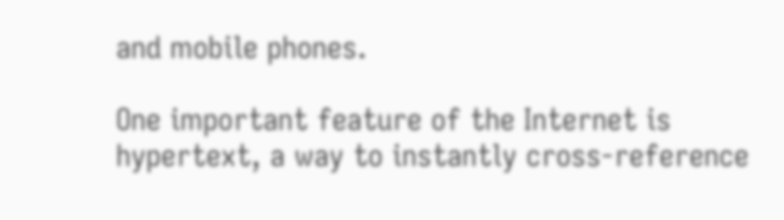and mobile phones.

One important feature of the Internet is hypertext, a way to instantly cross-reference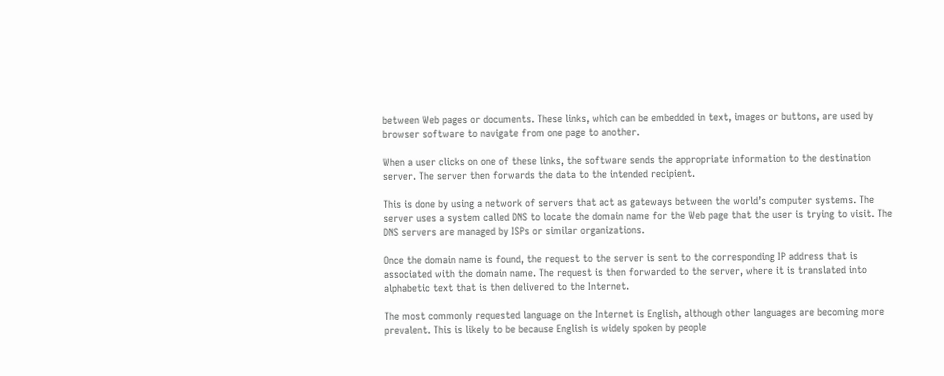between Web pages or documents. These links, which can be embedded in text, images or buttons, are used by browser software to navigate from one page to another.

When a user clicks on one of these links, the software sends the appropriate information to the destination server. The server then forwards the data to the intended recipient.

This is done by using a network of servers that act as gateways between the world’s computer systems. The server uses a system called DNS to locate the domain name for the Web page that the user is trying to visit. The DNS servers are managed by ISPs or similar organizations.

Once the domain name is found, the request to the server is sent to the corresponding IP address that is associated with the domain name. The request is then forwarded to the server, where it is translated into alphabetic text that is then delivered to the Internet.

The most commonly requested language on the Internet is English, although other languages are becoming more prevalent. This is likely to be because English is widely spoken by people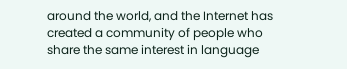around the world, and the Internet has created a community of people who share the same interest in language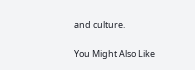and culture.

You Might Also Like